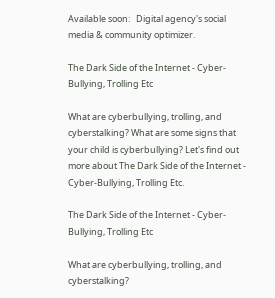Available soon:   Digital agency's social media & community optimizer.

The Dark Side of the Internet - Cyber-Bullying, Trolling Etc

What are cyberbullying, trolling, and cyberstalking? What are some signs that your child is cyberbullying? Let's find out more about The Dark Side of the Internet - Cyber-Bullying, Trolling Etc.

The Dark Side of the Internet - Cyber-Bullying, Trolling Etc

What are cyberbullying, trolling, and cyberstalking?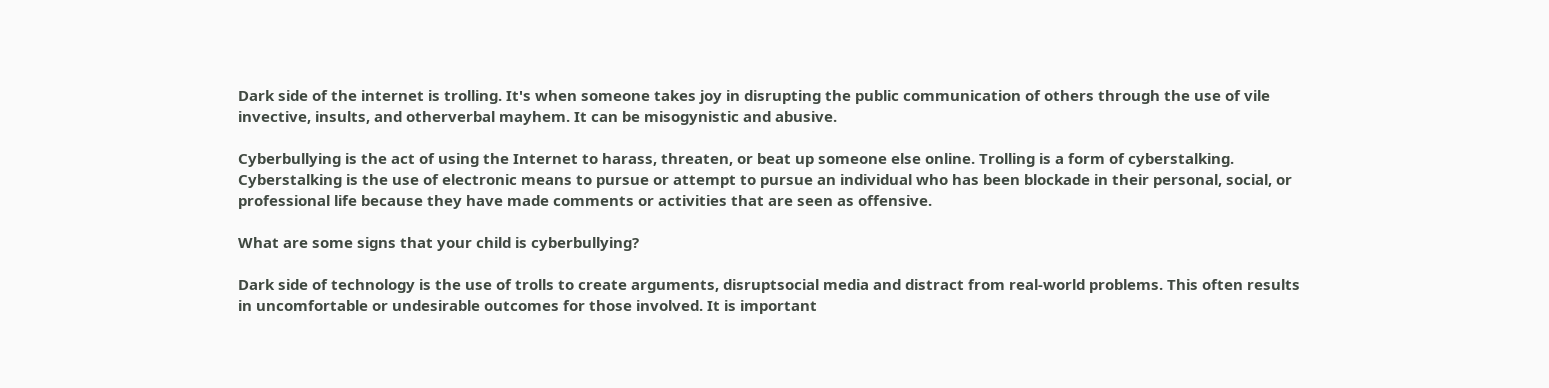Dark side of the internet is trolling. It's when someone takes joy in disrupting the public communication of others through the use of vile invective, insults, and otherverbal mayhem. It can be misogynistic and abusive.

Cyberbullying is the act of using the Internet to harass, threaten, or beat up someone else online. Trolling is a form of cyberstalking. Cyberstalking is the use of electronic means to pursue or attempt to pursue an individual who has been blockade in their personal, social, or professional life because they have made comments or activities that are seen as offensive.

What are some signs that your child is cyberbullying?

Dark side of technology is the use of trolls to create arguments, disruptsocial media and distract from real-world problems. This often results in uncomfortable or undesirable outcomes for those involved. It is important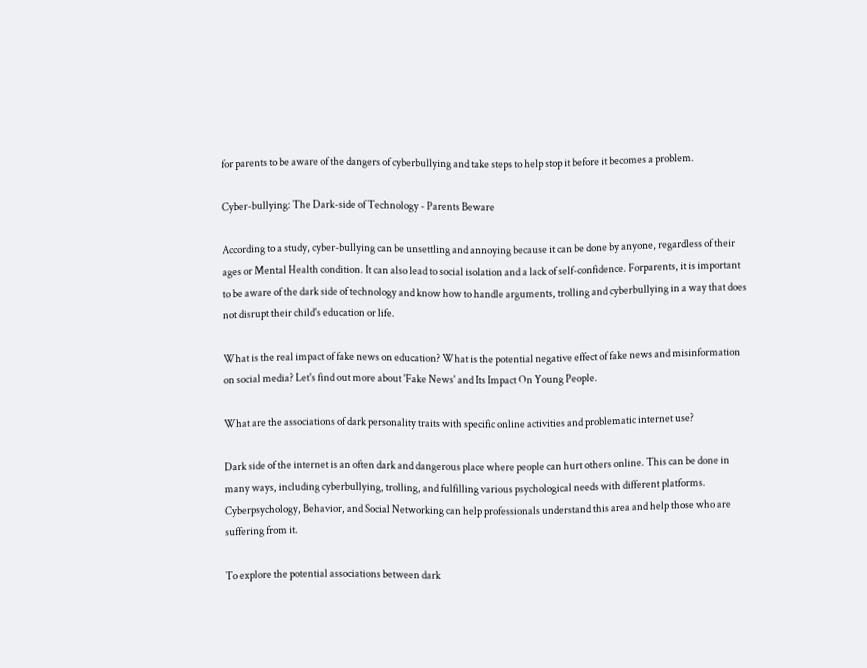for parents to be aware of the dangers of cyberbullying and take steps to help stop it before it becomes a problem.

Cyber-bullying: The Dark-side of Technology - Parents Beware

According to a study, cyber-bullying can be unsettling and annoying because it can be done by anyone, regardless of their ages or Mental Health condition. It can also lead to social isolation and a lack of self-confidence. Forparents, it is important to be aware of the dark side of technology and know how to handle arguments, trolling and cyberbullying in a way that does not disrupt their child's education or life.

What is the real impact of fake news on education? What is the potential negative effect of fake news and misinformation on social media? Let's find out more about 'Fake News' and Its Impact On Young People.

What are the associations of dark personality traits with specific online activities and problematic internet use?

Dark side of the internet is an often dark and dangerous place where people can hurt others online. This can be done in many ways, including cyberbullying, trolling, and fulfilling various psychological needs with different platforms. Cyberpsychology, Behavior, and Social Networking can help professionals understand this area and help those who are suffering from it.

To explore the potential associations between dark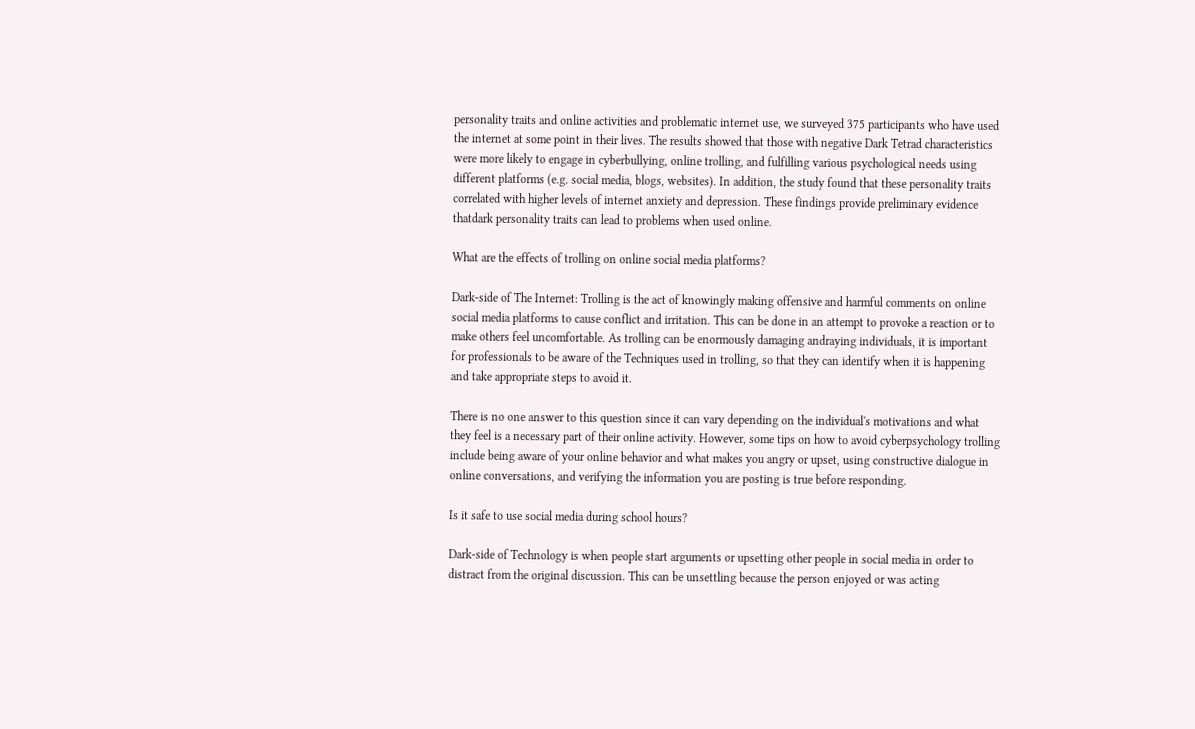personality traits and online activities and problematic internet use, we surveyed 375 participants who have used the internet at some point in their lives. The results showed that those with negative Dark Tetrad characteristics were more likely to engage in cyberbullying, online trolling, and fulfilling various psychological needs using different platforms (e.g. social media, blogs, websites). In addition, the study found that these personality traits correlated with higher levels of internet anxiety and depression. These findings provide preliminary evidence thatdark personality traits can lead to problems when used online.

What are the effects of trolling on online social media platforms?

Dark-side of The Internet: Trolling is the act of knowingly making offensive and harmful comments on online social media platforms to cause conflict and irritation. This can be done in an attempt to provoke a reaction or to make others feel uncomfortable. As trolling can be enormously damaging andraying individuals, it is important for professionals to be aware of the Techniques used in trolling, so that they can identify when it is happening and take appropriate steps to avoid it.

There is no one answer to this question since it can vary depending on the individual's motivations and what they feel is a necessary part of their online activity. However, some tips on how to avoid cyberpsychology trolling include being aware of your online behavior and what makes you angry or upset, using constructive dialogue in online conversations, and verifying the information you are posting is true before responding.

Is it safe to use social media during school hours?

Dark-side of Technology is when people start arguments or upsetting other people in social media in order to distract from the original discussion. This can be unsettling because the person enjoyed or was acting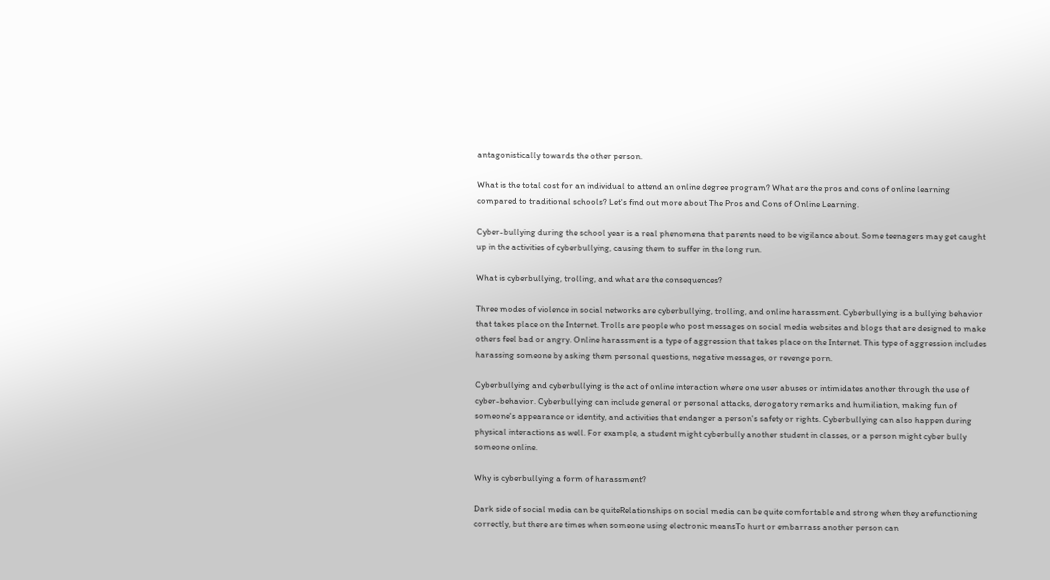antagonistically towards the other person.

What is the total cost for an individual to attend an online degree program? What are the pros and cons of online learning compared to traditional schools? Let's find out more about The Pros and Cons of Online Learning.

Cyber-bullying during the school year is a real phenomena that parents need to be vigilance about. Some teenagers may get caught up in the activities of cyberbullying, causing them to suffer in the long run.

What is cyberbullying, trolling, and what are the consequences?

Three modes of violence in social networks are cyberbullying, trolling, and online harassment. Cyberbullying is a bullying behavior that takes place on the Internet. Trolls are people who post messages on social media websites and blogs that are designed to make others feel bad or angry. Online harassment is a type of aggression that takes place on the Internet. This type of aggression includes harassing someone by asking them personal questions, negative messages, or revenge porn.

Cyberbullying and cyberbullying is the act of online interaction where one user abuses or intimidates another through the use of cyber-behavior. Cyberbullying can include general or personal attacks, derogatory remarks and humiliation, making fun of someone's appearance or identity, and activities that endanger a person's safety or rights. Cyberbullying can also happen during physical interactions as well. For example, a student might cyberbully another student in classes, or a person might cyber bully someone online.

Why is cyberbullying a form of harassment?

Dark side of social media can be quiteRelationships on social media can be quite comfortable and strong when they arefunctioning correctly, but there are times when someone using electronic meansTo hurt or embarrass another person can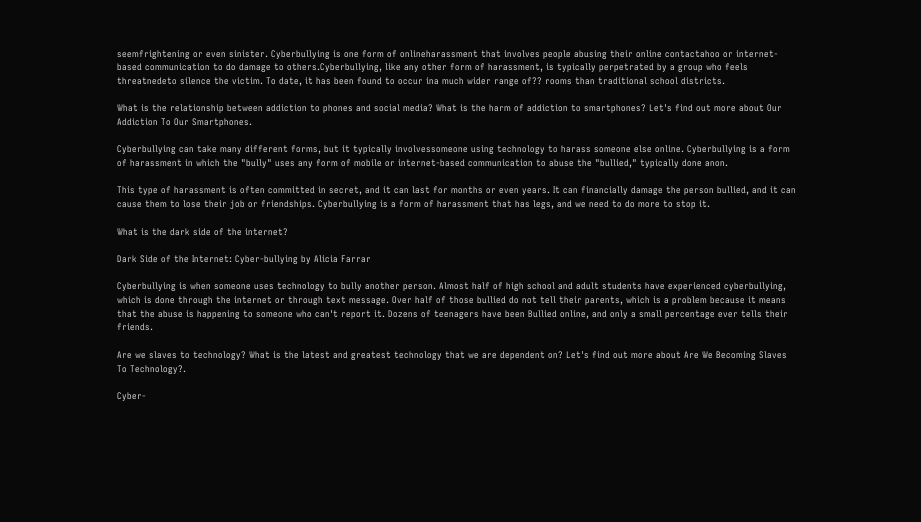seemfrightening or even sinister. Cyberbullying is one form of onlineharassment that involves people abusing their online contactahoo or internet-based communication to do damage to others.Cyberbullying, like any other form of harassment, is typically perpetrated by a group who feels threatnedeto silence the victim. To date, it has been found to occur ina much wider range of?? rooms than traditional school districts.

What is the relationship between addiction to phones and social media? What is the harm of addiction to smartphones? Let's find out more about Our Addiction To Our Smartphones.

Cyberbullying can take many different forms, but it typically involvessomeone using technology to harass someone else online. Cyberbullying is a form of harassment in which the "bully" uses any form of mobile or internet-based communication to abuse the "bullied," typically done anon.

This type of harassment is often committed in secret, and it can last for months or even years. It can financially damage the person bullied, and it can cause them to lose their job or friendships. Cyberbullying is a form of harassment that has legs, and we need to do more to stop it.

What is the dark side of the internet?

Dark Side of the Internet: Cyber-bullying by Alicia Farrar

Cyberbullying is when someone uses technology to bully another person. Almost half of high school and adult students have experienced cyberbullying, which is done through the internet or through text message. Over half of those bullied do not tell their parents, which is a problem because it means that the abuse is happening to someone who can't report it. Dozens of teenagers have been Bullied online, and only a small percentage ever tells their friends.

Are we slaves to technology? What is the latest and greatest technology that we are dependent on? Let's find out more about Are We Becoming Slaves To Technology?.

Cyber-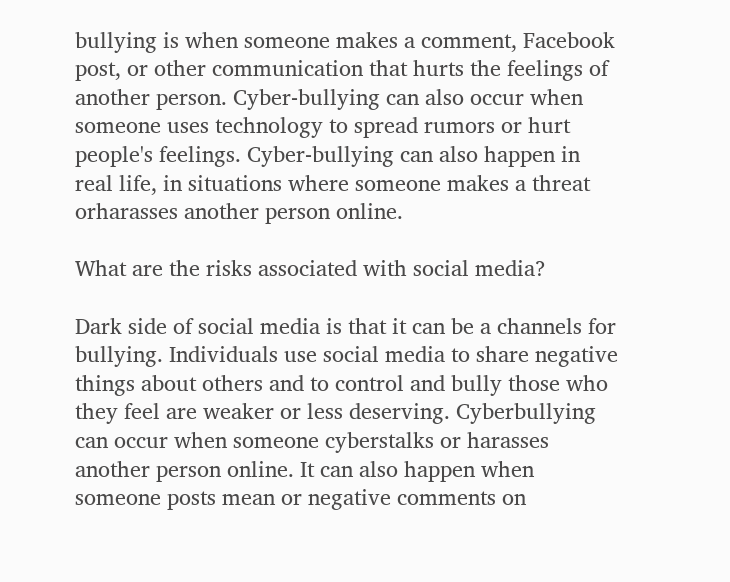bullying is when someone makes a comment, Facebook post, or other communication that hurts the feelings of another person. Cyber-bullying can also occur when someone uses technology to spread rumors or hurt people's feelings. Cyber-bullying can also happen in real life, in situations where someone makes a threat orharasses another person online.

What are the risks associated with social media?

Dark side of social media is that it can be a channels for bullying. Individuals use social media to share negative things about others and to control and bully those who they feel are weaker or less deserving. Cyberbullying can occur when someone cyberstalks or harasses another person online. It can also happen when someone posts mean or negative comments on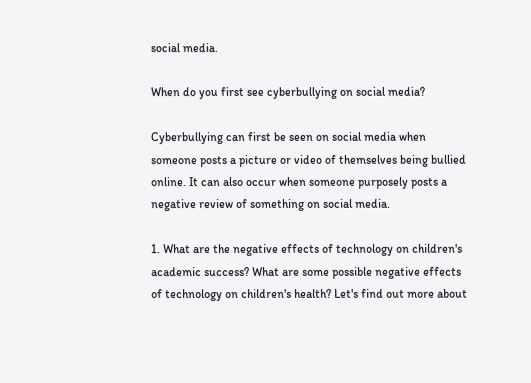social media.

When do you first see cyberbullying on social media?

Cyberbullying can first be seen on social media when someone posts a picture or video of themselves being bullied online. It can also occur when someone purposely posts a negative review of something on social media.

1. What are the negative effects of technology on children's academic success? What are some possible negative effects of technology on children's health? Let's find out more about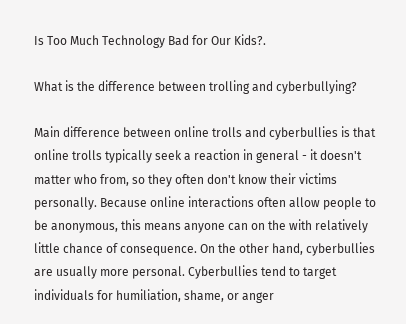Is Too Much Technology Bad for Our Kids?.

What is the difference between trolling and cyberbullying?

Main difference between online trolls and cyberbullies is that online trolls typically seek a reaction in general - it doesn't matter who from, so they often don't know their victims personally. Because online interactions often allow people to be anonymous, this means anyone can on the with relatively little chance of consequence. On the other hand, cyberbullies are usually more personal. Cyberbullies tend to target individuals for humiliation, shame, or anger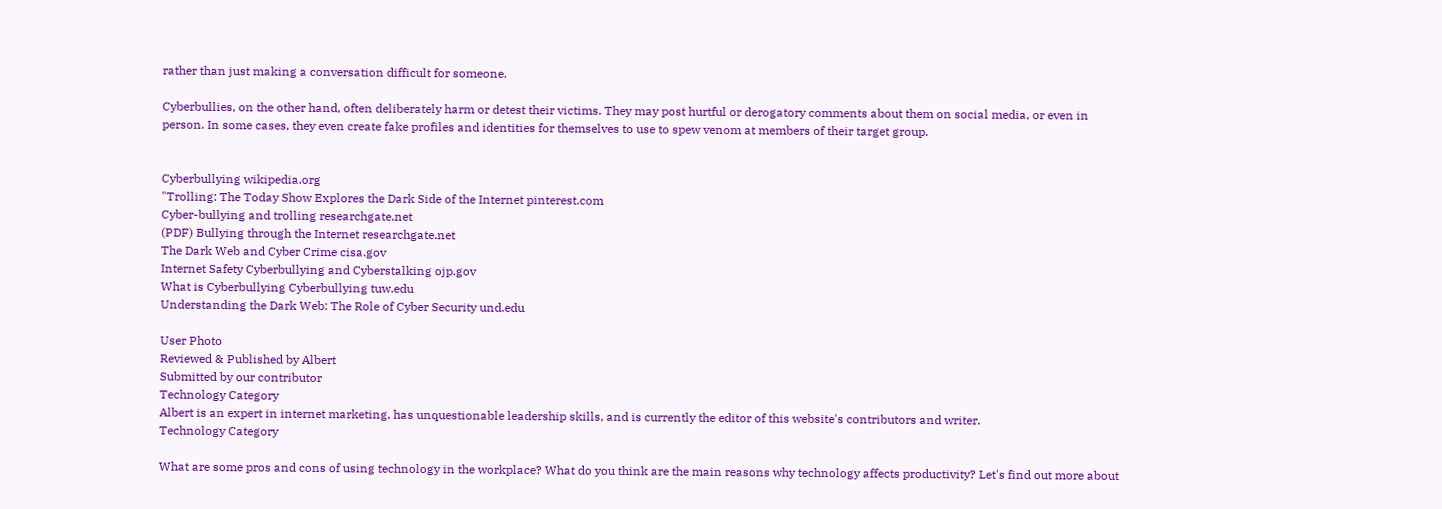rather than just making a conversation difficult for someone.

Cyberbullies, on the other hand, often deliberately harm or detest their victims. They may post hurtful or derogatory comments about them on social media, or even in person. In some cases, they even create fake profiles and identities for themselves to use to spew venom at members of their target group.


Cyberbullying wikipedia.org
"Trolling: The Today Show Explores the Dark Side of the Internet pinterest.com
Cyber-bullying and trolling researchgate.net
(PDF) Bullying through the Internet researchgate.net
The Dark Web and Cyber Crime cisa.gov
Internet Safety Cyberbullying and Cyberstalking ojp.gov
What is Cyberbullying Cyberbullying tuw.edu
Understanding the Dark Web: The Role of Cyber Security und.edu

User Photo
Reviewed & Published by Albert
Submitted by our contributor
Technology Category
Albert is an expert in internet marketing, has unquestionable leadership skills, and is currently the editor of this website's contributors and writer.
Technology Category

What are some pros and cons of using technology in the workplace? What do you think are the main reasons why technology affects productivity? Let's find out more about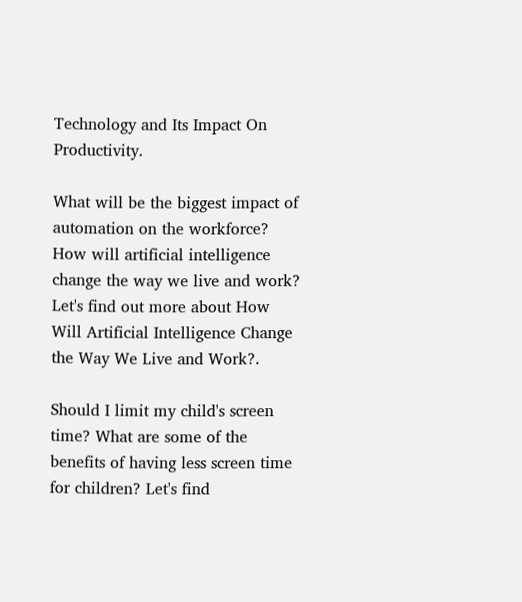Technology and Its Impact On Productivity.

What will be the biggest impact of automation on the workforce? How will artificial intelligence change the way we live and work? Let's find out more about How Will Artificial Intelligence Change the Way We Live and Work?.

Should I limit my child's screen time? What are some of the benefits of having less screen time for children? Let's find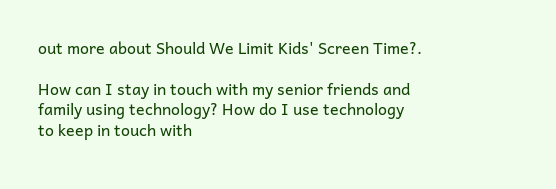out more about Should We Limit Kids' Screen Time?.

How can I stay in touch with my senior friends and family using technology? How do I use technology to keep in touch with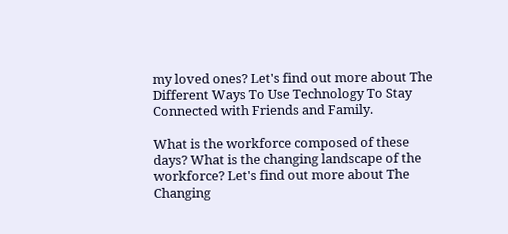my loved ones? Let's find out more about The Different Ways To Use Technology To Stay Connected with Friends and Family.

What is the workforce composed of these days? What is the changing landscape of the workforce? Let's find out more about The Changing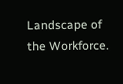Landscape of the Workforce.